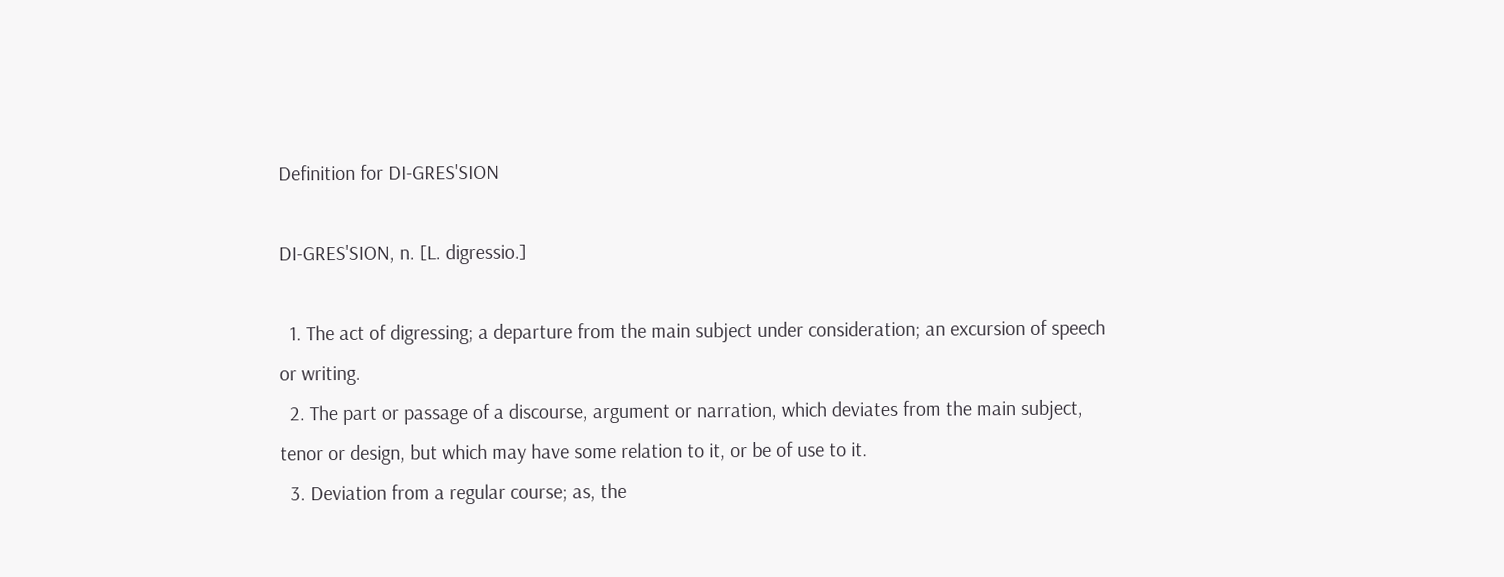Definition for DI-GRES'SION

DI-GRES'SION, n. [L. digressio.]

  1. The act of digressing; a departure from the main subject under consideration; an excursion of speech or writing.
  2. The part or passage of a discourse, argument or narration, which deviates from the main subject, tenor or design, but which may have some relation to it, or be of use to it.
  3. Deviation from a regular course; as, the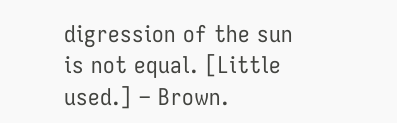digression of the sun is not equal. [Little used.] – Brown.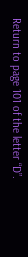Return to page 101 of the letter “D”.